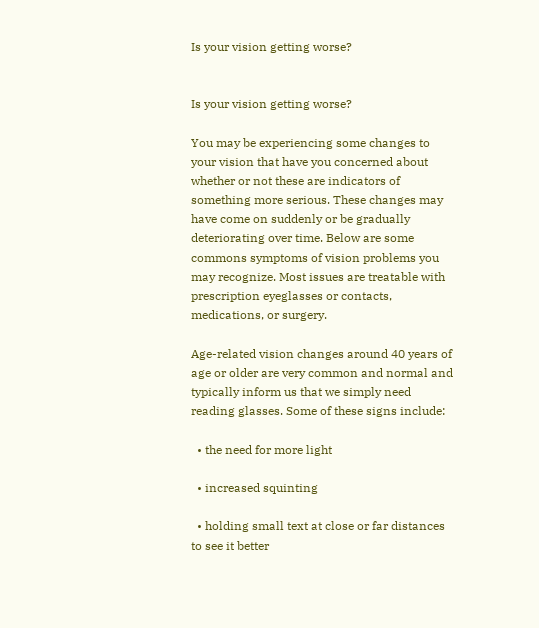Is your vision getting worse?


Is your vision getting worse?

You may be experiencing some changes to your vision that have you concerned about whether or not these are indicators of something more serious. These changes may have come on suddenly or be gradually deteriorating over time. Below are some commons symptoms of vision problems you may recognize. Most issues are treatable with prescription eyeglasses or contacts, medications, or surgery.

Age-related vision changes around 40 years of age or older are very common and normal and typically inform us that we simply need reading glasses. Some of these signs include:

  • the need for more light

  • increased squinting

  • holding small text at close or far distances to see it better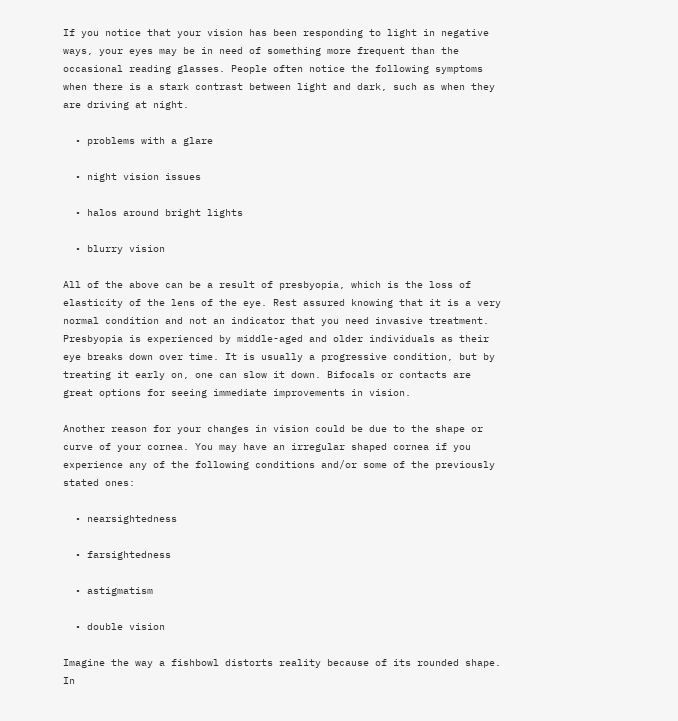If you notice that your vision has been responding to light in negative ways, your eyes may be in need of something more frequent than the occasional reading glasses. People often notice the following symptoms when there is a stark contrast between light and dark, such as when they are driving at night.

  • problems with a glare

  • night vision issues

  • halos around bright lights

  • blurry vision

All of the above can be a result of presbyopia, which is the loss of elasticity of the lens of the eye. Rest assured knowing that it is a very normal condition and not an indicator that you need invasive treatment. Presbyopia is experienced by middle-aged and older individuals as their eye breaks down over time. It is usually a progressive condition, but by treating it early on, one can slow it down. Bifocals or contacts are great options for seeing immediate improvements in vision.

Another reason for your changes in vision could be due to the shape or curve of your cornea. You may have an irregular shaped cornea if you experience any of the following conditions and/or some of the previously stated ones:

  • nearsightedness

  • farsightedness

  • astigmatism

  • double vision

Imagine the way a fishbowl distorts reality because of its rounded shape. In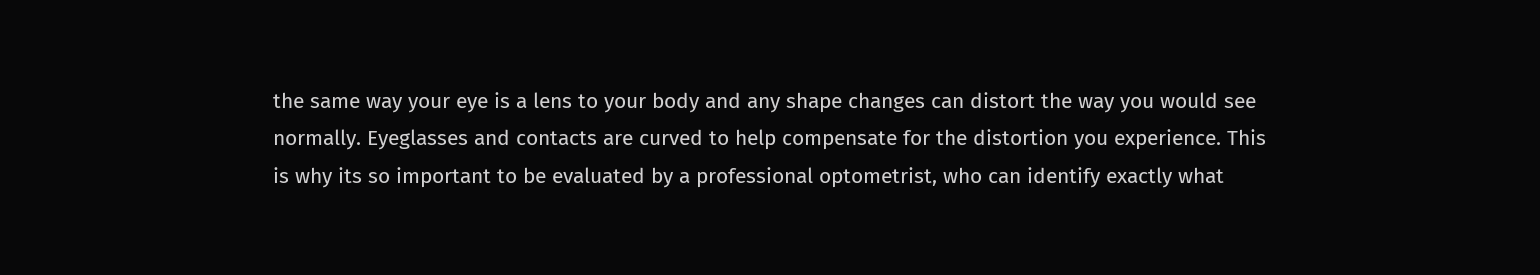the same way your eye is a lens to your body and any shape changes can distort the way you would see normally. Eyeglasses and contacts are curved to help compensate for the distortion you experience. This is why its so important to be evaluated by a professional optometrist, who can identify exactly what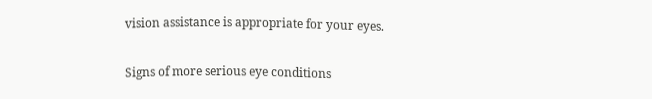vision assistance is appropriate for your eyes.

Signs of more serious eye conditions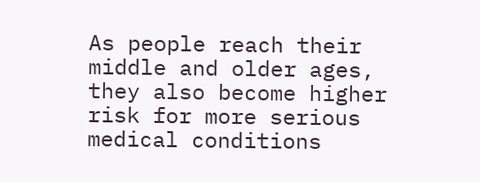As people reach their middle and older ages, they also become higher risk for more serious medical conditions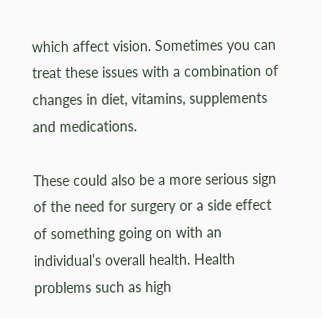which affect vision. Sometimes you can treat these issues with a combination of changes in diet, vitamins, supplements and medications.

These could also be a more serious sign of the need for surgery or a side effect of something going on with an individual’s overall health. Health problems such as high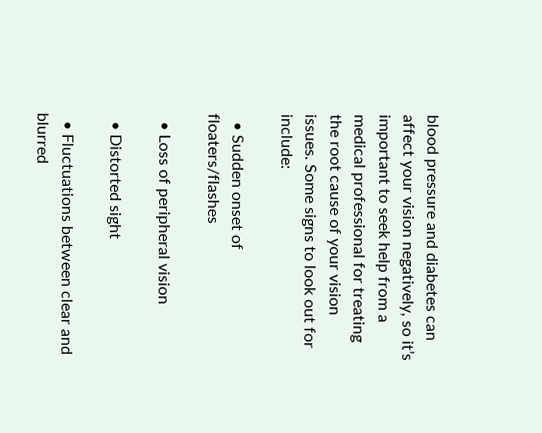blood pressure and diabetes can affect your vision negatively, so it’s important to seek help from a medical professional for treating the root cause of your vision issues. Some signs to look out for include:

  • Sudden onset of floaters/flashes

  • Loss of peripheral vision

  • Distorted sight

  • Fluctuations between clear and blurred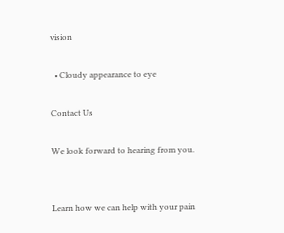vision

  • Cloudy appearance to eye

Contact Us

We look forward to hearing from you.


Learn how we can help with your pain